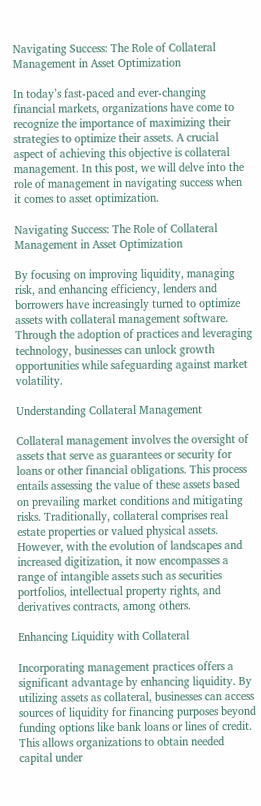Navigating Success: The Role of Collateral Management in Asset Optimization

In today’s fast-paced and ever-changing financial markets, organizations have come to recognize the importance of maximizing their strategies to optimize their assets. A crucial aspect of achieving this objective is collateral management. In this post, we will delve into the role of management in navigating success when it comes to asset optimization.

Navigating Success: The Role of Collateral Management in Asset Optimization

By focusing on improving liquidity, managing risk, and enhancing efficiency, lenders and borrowers have increasingly turned to optimize assets with collateral management software. Through the adoption of practices and leveraging technology, businesses can unlock growth opportunities while safeguarding against market volatility.

Understanding Collateral Management

Collateral management involves the oversight of assets that serve as guarantees or security for loans or other financial obligations. This process entails assessing the value of these assets based on prevailing market conditions and mitigating risks. Traditionally, collateral comprises real estate properties or valued physical assets. However, with the evolution of landscapes and increased digitization, it now encompasses a range of intangible assets such as securities portfolios, intellectual property rights, and derivatives contracts, among others.

Enhancing Liquidity with Collateral

Incorporating management practices offers a significant advantage by enhancing liquidity. By utilizing assets as collateral, businesses can access sources of liquidity for financing purposes beyond funding options like bank loans or lines of credit. This allows organizations to obtain needed capital under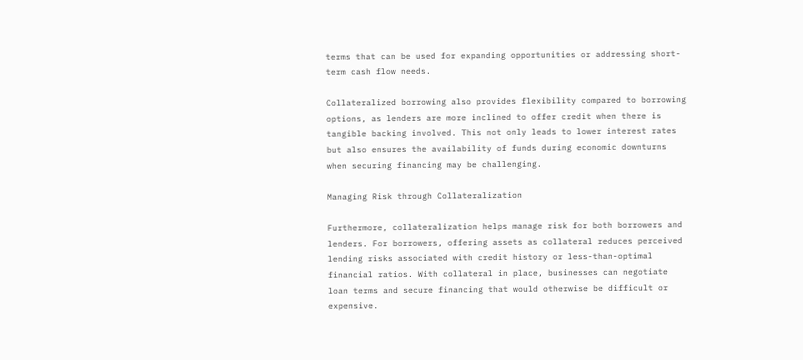terms that can be used for expanding opportunities or addressing short-term cash flow needs.

Collateralized borrowing also provides flexibility compared to borrowing options, as lenders are more inclined to offer credit when there is tangible backing involved. This not only leads to lower interest rates but also ensures the availability of funds during economic downturns when securing financing may be challenging.

Managing Risk through Collateralization

Furthermore, collateralization helps manage risk for both borrowers and lenders. For borrowers, offering assets as collateral reduces perceived lending risks associated with credit history or less-than-optimal financial ratios. With collateral in place, businesses can negotiate loan terms and secure financing that would otherwise be difficult or expensive.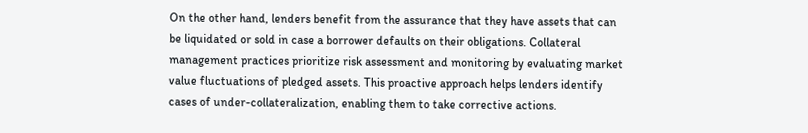On the other hand, lenders benefit from the assurance that they have assets that can be liquidated or sold in case a borrower defaults on their obligations. Collateral management practices prioritize risk assessment and monitoring by evaluating market value fluctuations of pledged assets. This proactive approach helps lenders identify cases of under-collateralization, enabling them to take corrective actions.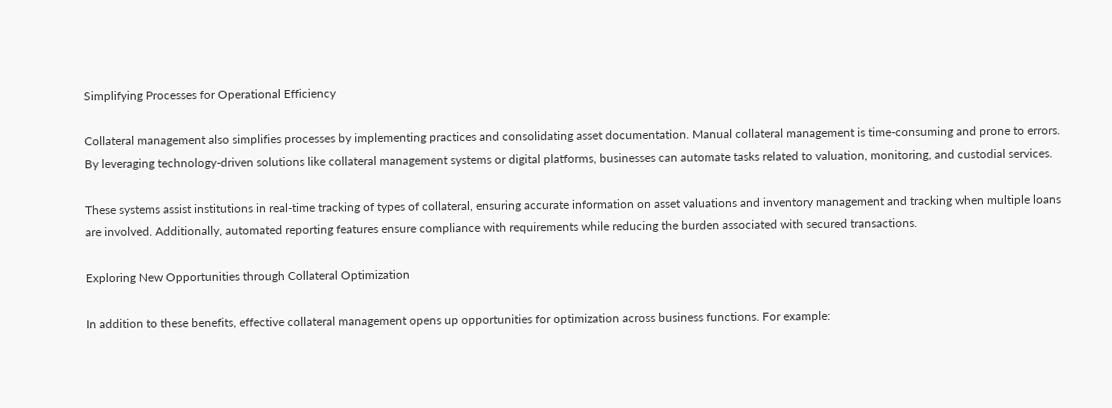Simplifying Processes for Operational Efficiency

Collateral management also simplifies processes by implementing practices and consolidating asset documentation. Manual collateral management is time-consuming and prone to errors. By leveraging technology-driven solutions like collateral management systems or digital platforms, businesses can automate tasks related to valuation, monitoring, and custodial services.

These systems assist institutions in real-time tracking of types of collateral, ensuring accurate information on asset valuations and inventory management and tracking when multiple loans are involved. Additionally, automated reporting features ensure compliance with requirements while reducing the burden associated with secured transactions.

Exploring New Opportunities through Collateral Optimization

In addition to these benefits, effective collateral management opens up opportunities for optimization across business functions. For example: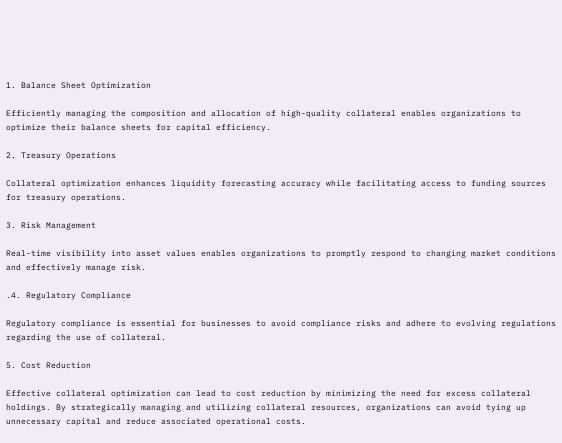1. Balance Sheet Optimization

Efficiently managing the composition and allocation of high-quality collateral enables organizations to optimize their balance sheets for capital efficiency.

2. Treasury Operations

Collateral optimization enhances liquidity forecasting accuracy while facilitating access to funding sources for treasury operations.

3. Risk Management

Real-time visibility into asset values enables organizations to promptly respond to changing market conditions and effectively manage risk.

.4. Regulatory Compliance

Regulatory compliance is essential for businesses to avoid compliance risks and adhere to evolving regulations regarding the use of collateral.

5. Cost Reduction

Effective collateral optimization can lead to cost reduction by minimizing the need for excess collateral holdings. By strategically managing and utilizing collateral resources, organizations can avoid tying up unnecessary capital and reduce associated operational costs.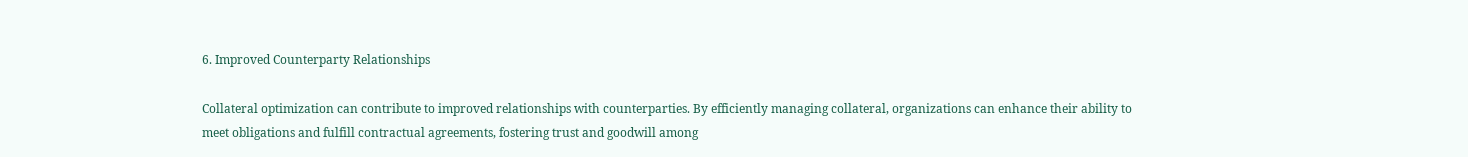6. Improved Counterparty Relationships

Collateral optimization can contribute to improved relationships with counterparties. By efficiently managing collateral, organizations can enhance their ability to meet obligations and fulfill contractual agreements, fostering trust and goodwill among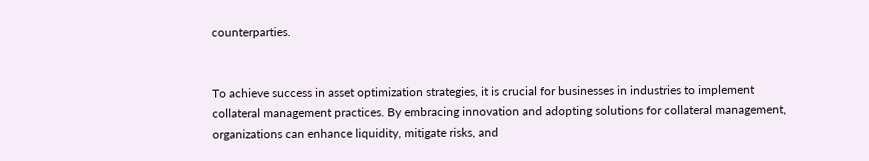counterparties.


To achieve success in asset optimization strategies, it is crucial for businesses in industries to implement collateral management practices. By embracing innovation and adopting solutions for collateral management, organizations can enhance liquidity, mitigate risks, and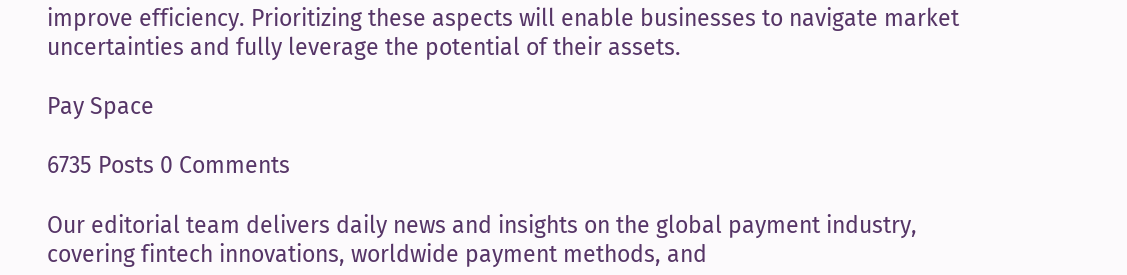improve efficiency. Prioritizing these aspects will enable businesses to navigate market uncertainties and fully leverage the potential of their assets.

Pay Space

6735 Posts 0 Comments

Our editorial team delivers daily news and insights on the global payment industry, covering fintech innovations, worldwide payment methods, and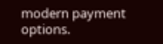modern payment options.